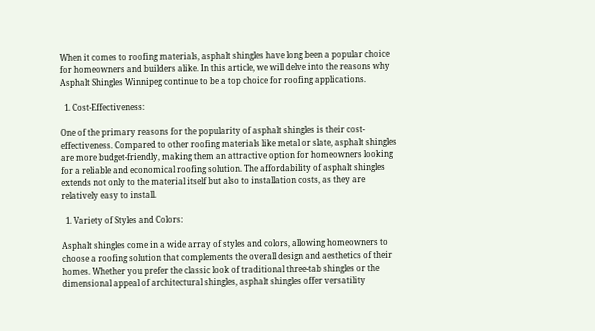When it comes to roofing materials, asphalt shingles have long been a popular choice for homeowners and builders alike. In this article, we will delve into the reasons why Asphalt Shingles Winnipeg continue to be a top choice for roofing applications.

  1. Cost-Effectiveness:

One of the primary reasons for the popularity of asphalt shingles is their cost-effectiveness. Compared to other roofing materials like metal or slate, asphalt shingles are more budget-friendly, making them an attractive option for homeowners looking for a reliable and economical roofing solution. The affordability of asphalt shingles extends not only to the material itself but also to installation costs, as they are relatively easy to install.

  1. Variety of Styles and Colors:

Asphalt shingles come in a wide array of styles and colors, allowing homeowners to choose a roofing solution that complements the overall design and aesthetics of their homes. Whether you prefer the classic look of traditional three-tab shingles or the dimensional appeal of architectural shingles, asphalt shingles offer versatility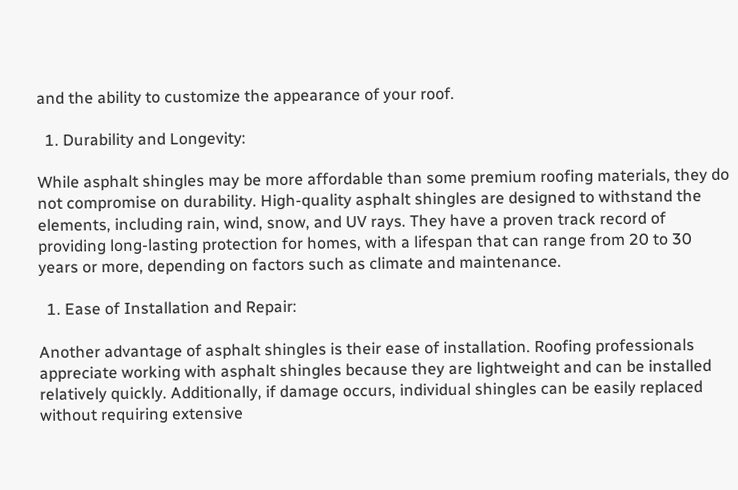and the ability to customize the appearance of your roof.

  1. Durability and Longevity:

While asphalt shingles may be more affordable than some premium roofing materials, they do not compromise on durability. High-quality asphalt shingles are designed to withstand the elements, including rain, wind, snow, and UV rays. They have a proven track record of providing long-lasting protection for homes, with a lifespan that can range from 20 to 30 years or more, depending on factors such as climate and maintenance.

  1. Ease of Installation and Repair:

Another advantage of asphalt shingles is their ease of installation. Roofing professionals appreciate working with asphalt shingles because they are lightweight and can be installed relatively quickly. Additionally, if damage occurs, individual shingles can be easily replaced without requiring extensive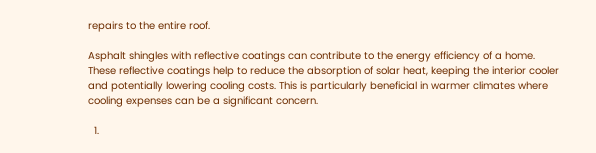repairs to the entire roof.

Asphalt shingles with reflective coatings can contribute to the energy efficiency of a home. These reflective coatings help to reduce the absorption of solar heat, keeping the interior cooler and potentially lowering cooling costs. This is particularly beneficial in warmer climates where cooling expenses can be a significant concern.

  1.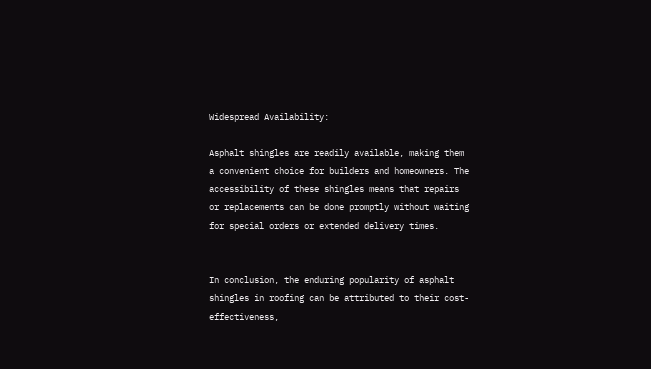Widespread Availability:

Asphalt shingles are readily available, making them a convenient choice for builders and homeowners. The accessibility of these shingles means that repairs or replacements can be done promptly without waiting for special orders or extended delivery times.


In conclusion, the enduring popularity of asphalt shingles in roofing can be attributed to their cost-effectiveness,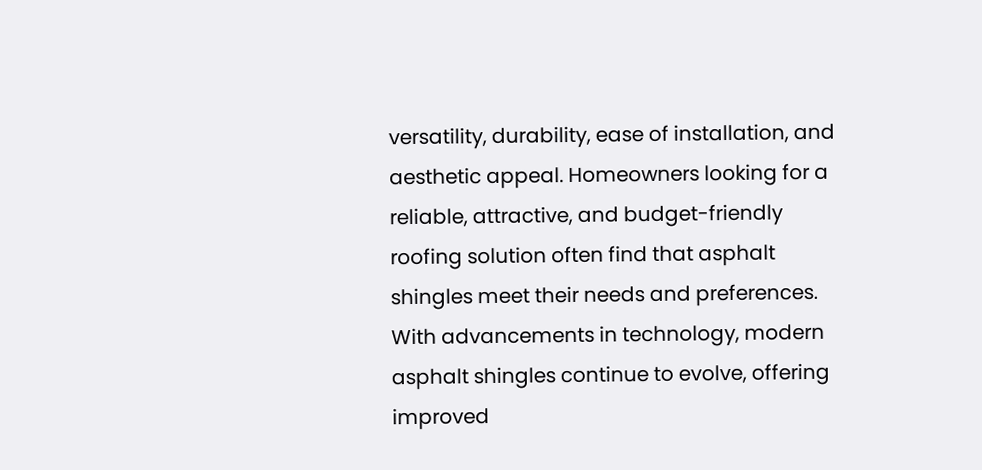versatility, durability, ease of installation, and aesthetic appeal. Homeowners looking for a reliable, attractive, and budget-friendly roofing solution often find that asphalt shingles meet their needs and preferences. With advancements in technology, modern asphalt shingles continue to evolve, offering improved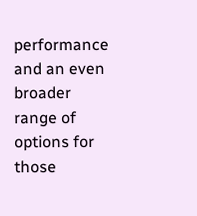performance and an even broader range of options for those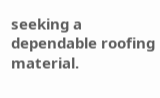seeking a dependable roofing material.